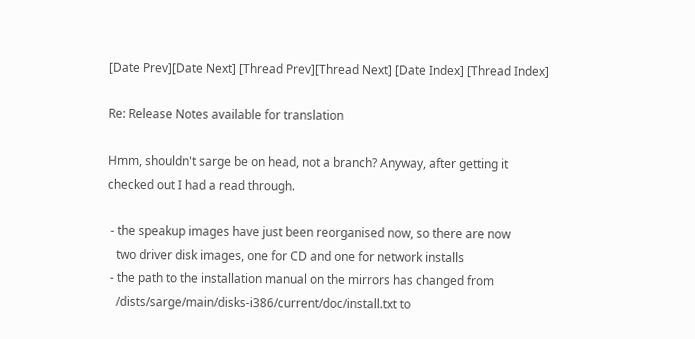[Date Prev][Date Next] [Thread Prev][Thread Next] [Date Index] [Thread Index]

Re: Release Notes available for translation

Hmm, shouldn't sarge be on head, not a branch? Anyway, after getting it
checked out I had a read through.

 - the speakup images have just been reorganised now, so there are now
   two driver disk images, one for CD and one for network installs
 - the path to the installation manual on the mirrors has changed from
   /dists/sarge/main/disks-i386/current/doc/install.txt to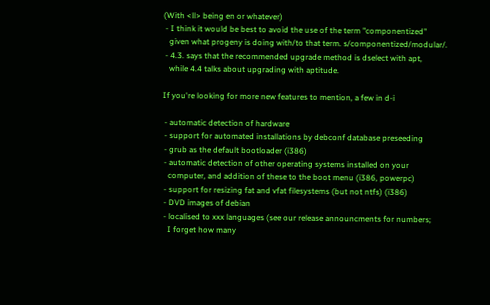(With <ll> being en or whatever)
 - I think it would be best to avoid the use of the term "componentized"
   given what progeny is doing with/to that term. s/componentized/modular/.
 - 4.3. says that the recommended upgrade method is dselect with apt,
   while 4.4 talks about upgrading with aptitude.

If you're looking for more new features to mention, a few in d-i

 - automatic detection of hardware
 - support for automated installations by debconf database preseeding
 - grub as the default bootloader (i386)
 - automatic detection of other operating systems installed on your
   computer, and addition of these to the boot menu (i386, powerpc)
 - support for resizing fat and vfat filesystems (but not ntfs) (i386)
 - DVD images of debian
 - localised to xxx languages (see our release announcments for numbers;
   I forget how many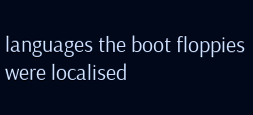languages the boot floppies were localised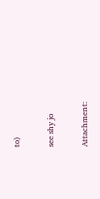to)

see shy jo

Attachment: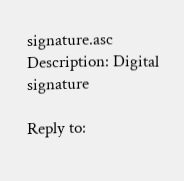signature.asc
Description: Digital signature

Reply to: